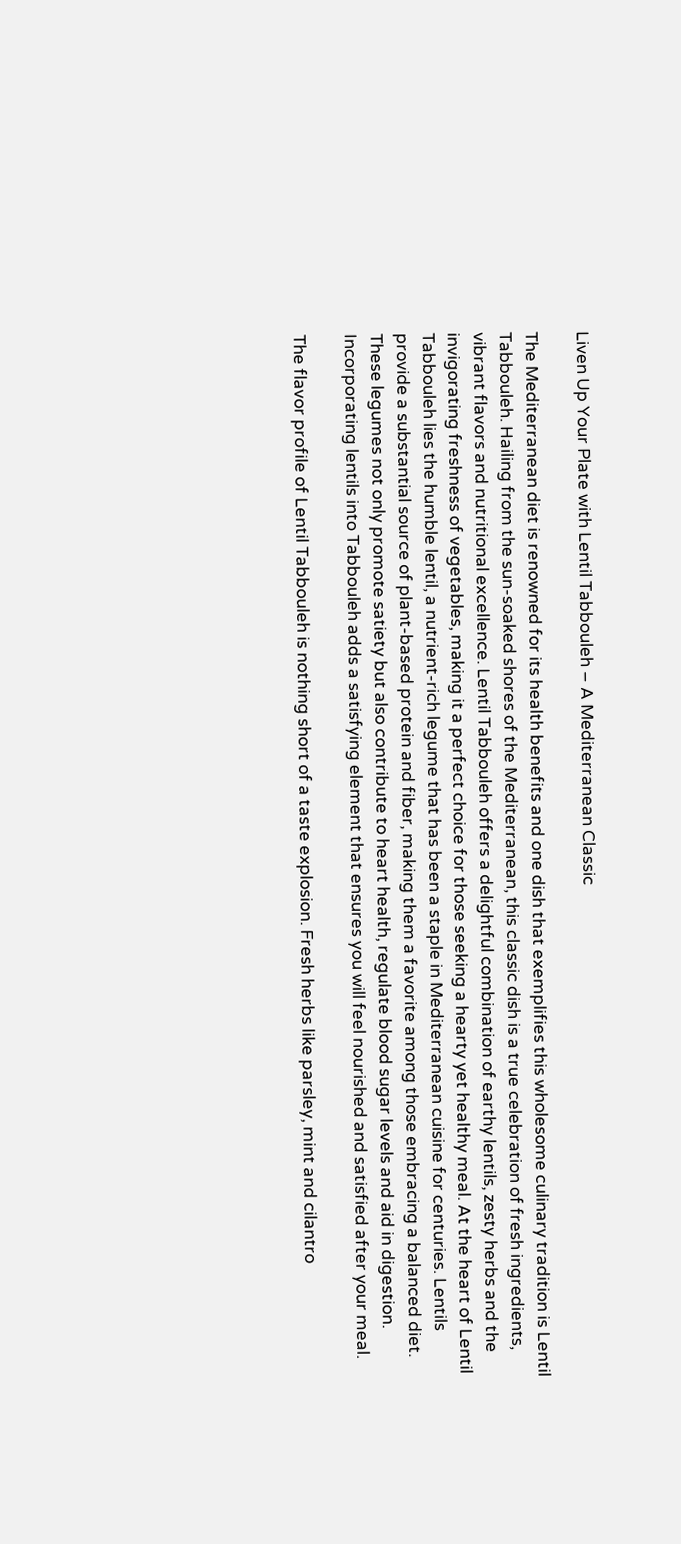Liven Up Your Plate with Lentil Tabbouleh – A Mediterranean Classic

The Mediterranean diet is renowned for its health benefits and one dish that exemplifies this wholesome culinary tradition is Lentil Tabbouleh. Hailing from the sun-soaked shores of the Mediterranean, this classic dish is a true celebration of fresh ingredients, vibrant flavors and nutritional excellence. Lentil Tabbouleh offers a delightful combination of earthy lentils, zesty herbs and the invigorating freshness of vegetables, making it a perfect choice for those seeking a hearty yet healthy meal. At the heart of Lentil Tabbouleh lies the humble lentil, a nutrient-rich legume that has been a staple in Mediterranean cuisine for centuries. Lentils provide a substantial source of plant-based protein and fiber, making them a favorite among those embracing a balanced diet. These legumes not only promote satiety but also contribute to heart health, regulate blood sugar levels and aid in digestion. Incorporating lentils into Tabbouleh adds a satisfying element that ensures you will feel nourished and satisfied after your meal.

The flavor profile of Lentil Tabbouleh is nothing short of a taste explosion. Fresh herbs like parsley, mint and cilantro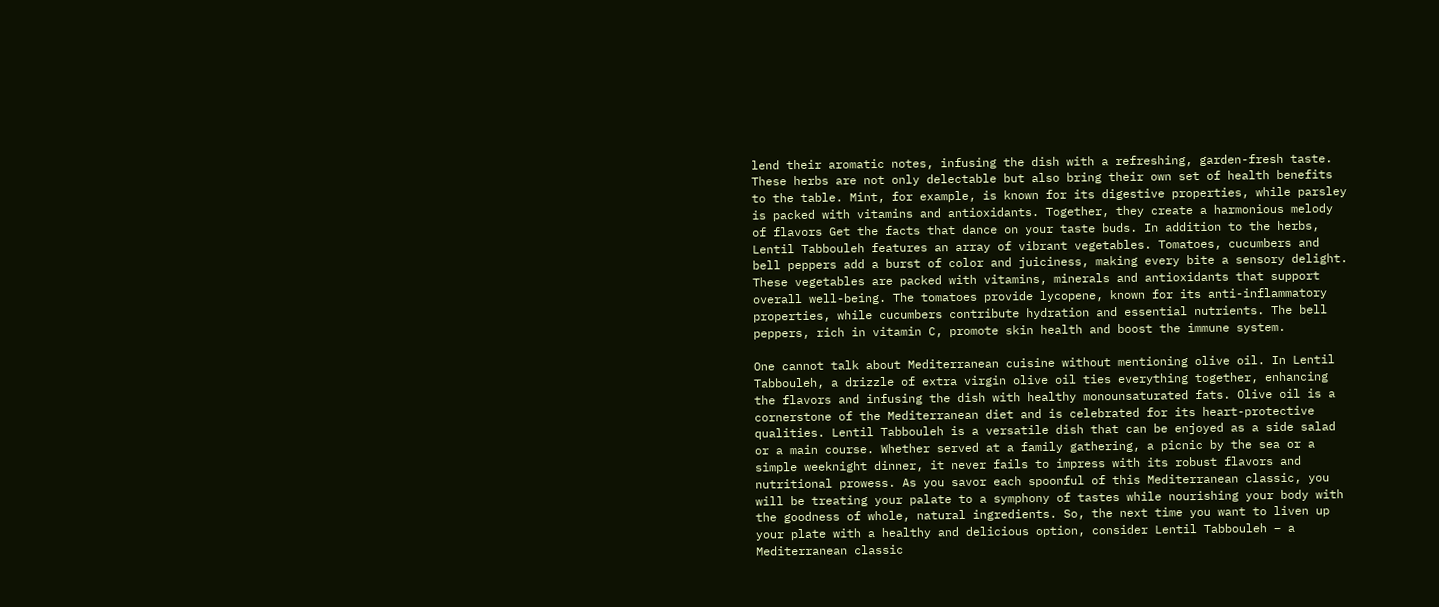lend their aromatic notes, infusing the dish with a refreshing, garden-fresh taste. These herbs are not only delectable but also bring their own set of health benefits to the table. Mint, for example, is known for its digestive properties, while parsley is packed with vitamins and antioxidants. Together, they create a harmonious melody of flavors Get the facts that dance on your taste buds. In addition to the herbs, Lentil Tabbouleh features an array of vibrant vegetables. Tomatoes, cucumbers and bell peppers add a burst of color and juiciness, making every bite a sensory delight. These vegetables are packed with vitamins, minerals and antioxidants that support overall well-being. The tomatoes provide lycopene, known for its anti-inflammatory properties, while cucumbers contribute hydration and essential nutrients. The bell peppers, rich in vitamin C, promote skin health and boost the immune system.

One cannot talk about Mediterranean cuisine without mentioning olive oil. In Lentil Tabbouleh, a drizzle of extra virgin olive oil ties everything together, enhancing the flavors and infusing the dish with healthy monounsaturated fats. Olive oil is a cornerstone of the Mediterranean diet and is celebrated for its heart-protective qualities. Lentil Tabbouleh is a versatile dish that can be enjoyed as a side salad or a main course. Whether served at a family gathering, a picnic by the sea or a simple weeknight dinner, it never fails to impress with its robust flavors and nutritional prowess. As you savor each spoonful of this Mediterranean classic, you will be treating your palate to a symphony of tastes while nourishing your body with the goodness of whole, natural ingredients. So, the next time you want to liven up your plate with a healthy and delicious option, consider Lentil Tabbouleh – a Mediterranean classic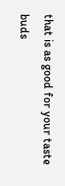that is as good for your taste buds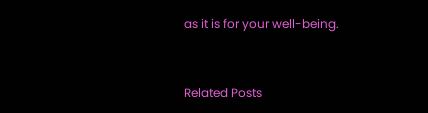as it is for your well-being.


Related Posts